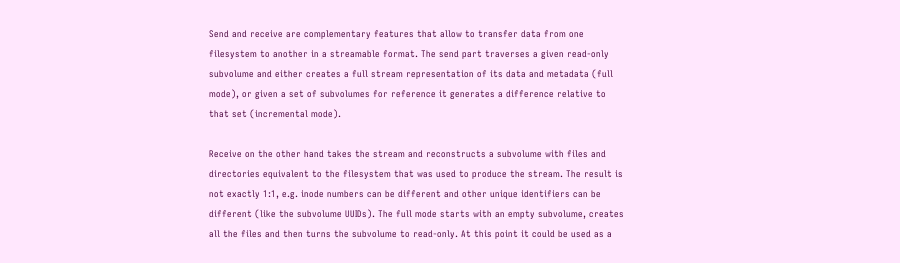Send and receive are complementary features that allow to transfer data from one filesystem to another in a streamable format. The send part traverses a given read-only subvolume and either creates a full stream representation of its data and metadata (full mode), or given a set of subvolumes for reference it generates a difference relative to that set (incremental mode).

Receive on the other hand takes the stream and reconstructs a subvolume with files and directories equivalent to the filesystem that was used to produce the stream. The result is not exactly 1:1, e.g. inode numbers can be different and other unique identifiers can be different (like the subvolume UUIDs). The full mode starts with an empty subvolume, creates all the files and then turns the subvolume to read-only. At this point it could be used as a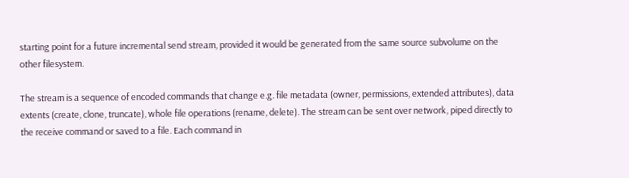starting point for a future incremental send stream, provided it would be generated from the same source subvolume on the other filesystem.

The stream is a sequence of encoded commands that change e.g. file metadata (owner, permissions, extended attributes), data extents (create, clone, truncate), whole file operations (rename, delete). The stream can be sent over network, piped directly to the receive command or saved to a file. Each command in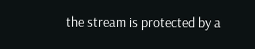the stream is protected by a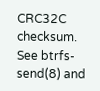CRC32C checksum. See btrfs-send(8) and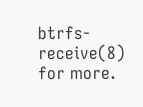btrfs-receive(8) for more.